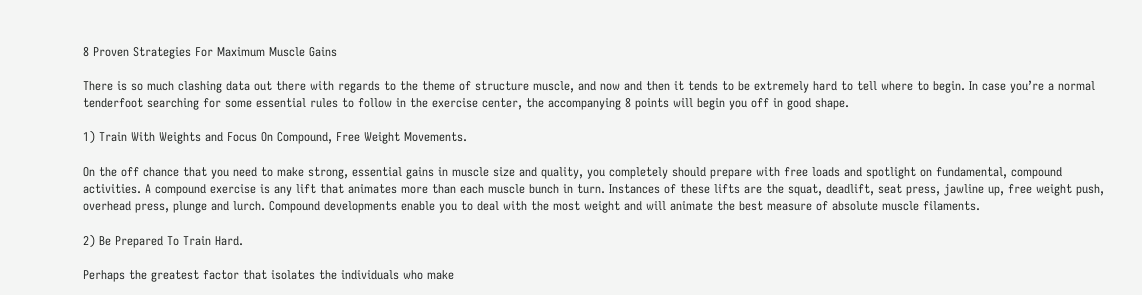8 Proven Strategies For Maximum Muscle Gains

There is so much clashing data out there with regards to the theme of structure muscle, and now and then it tends to be extremely hard to tell where to begin. In case you’re a normal tenderfoot searching for some essential rules to follow in the exercise center, the accompanying 8 points will begin you off in good shape.

1) Train With Weights and Focus On Compound, Free Weight Movements.

On the off chance that you need to make strong, essential gains in muscle size and quality, you completely should prepare with free loads and spotlight on fundamental, compound activities. A compound exercise is any lift that animates more than each muscle bunch in turn. Instances of these lifts are the squat, deadlift, seat press, jawline up, free weight push, overhead press, plunge and lurch. Compound developments enable you to deal with the most weight and will animate the best measure of absolute muscle filaments.

2) Be Prepared To Train Hard.

Perhaps the greatest factor that isolates the individuals who make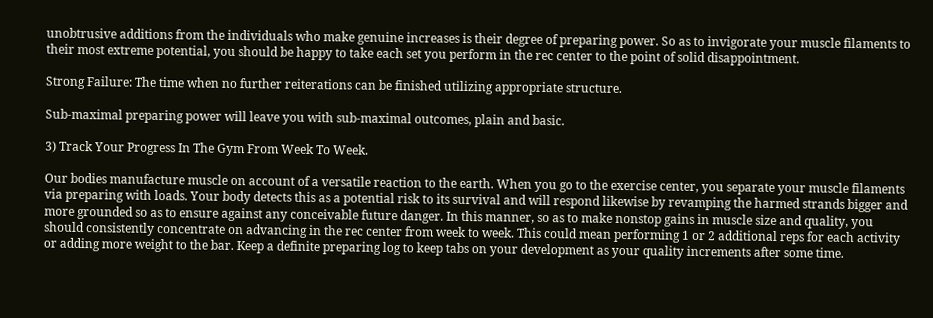unobtrusive additions from the individuals who make genuine increases is their degree of preparing power. So as to invigorate your muscle filaments to their most extreme potential, you should be happy to take each set you perform in the rec center to the point of solid disappointment.

Strong Failure: The time when no further reiterations can be finished utilizing appropriate structure.

Sub-maximal preparing power will leave you with sub-maximal outcomes, plain and basic.

3) Track Your Progress In The Gym From Week To Week.

Our bodies manufacture muscle on account of a versatile reaction to the earth. When you go to the exercise center, you separate your muscle filaments via preparing with loads. Your body detects this as a potential risk to its survival and will respond likewise by revamping the harmed strands bigger and more grounded so as to ensure against any conceivable future danger. In this manner, so as to make nonstop gains in muscle size and quality, you should consistently concentrate on advancing in the rec center from week to week. This could mean performing 1 or 2 additional reps for each activity or adding more weight to the bar. Keep a definite preparing log to keep tabs on your development as your quality increments after some time.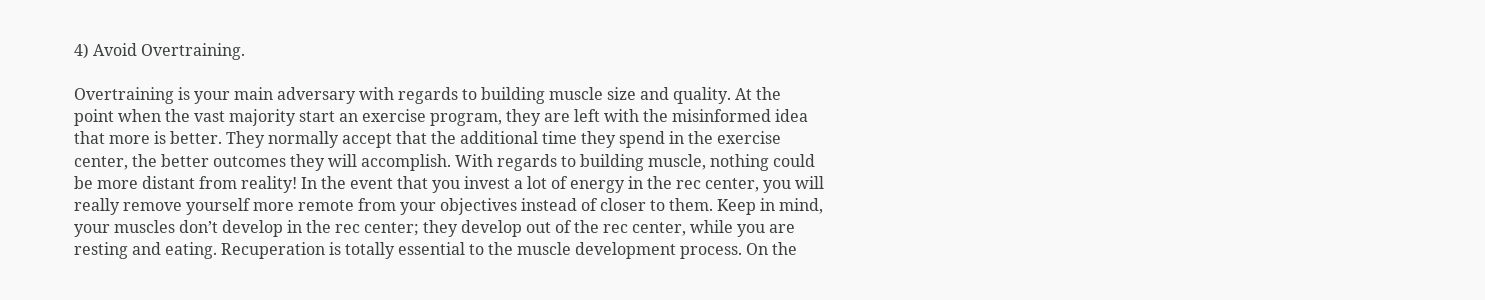4) Avoid Overtraining.

Overtraining is your main adversary with regards to building muscle size and quality. At the point when the vast majority start an exercise program, they are left with the misinformed idea that more is better. They normally accept that the additional time they spend in the exercise center, the better outcomes they will accomplish. With regards to building muscle, nothing could be more distant from reality! In the event that you invest a lot of energy in the rec center, you will really remove yourself more remote from your objectives instead of closer to them. Keep in mind, your muscles don’t develop in the rec center; they develop out of the rec center, while you are resting and eating. Recuperation is totally essential to the muscle development process. On the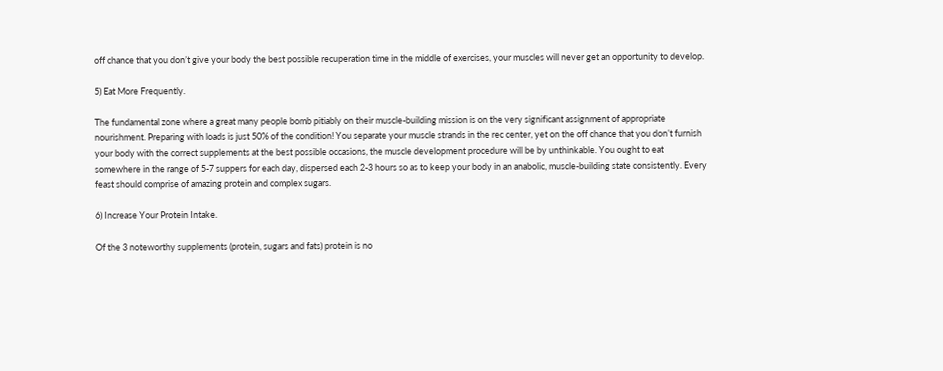off chance that you don’t give your body the best possible recuperation time in the middle of exercises, your muscles will never get an opportunity to develop.

5) Eat More Frequently.

The fundamental zone where a great many people bomb pitiably on their muscle-building mission is on the very significant assignment of appropriate nourishment. Preparing with loads is just 50% of the condition! You separate your muscle strands in the rec center, yet on the off chance that you don’t furnish your body with the correct supplements at the best possible occasions, the muscle development procedure will be by unthinkable. You ought to eat somewhere in the range of 5-7 suppers for each day, dispersed each 2-3 hours so as to keep your body in an anabolic, muscle-building state consistently. Every feast should comprise of amazing protein and complex sugars.

6) Increase Your Protein Intake.

Of the 3 noteworthy supplements (protein, sugars and fats) protein is no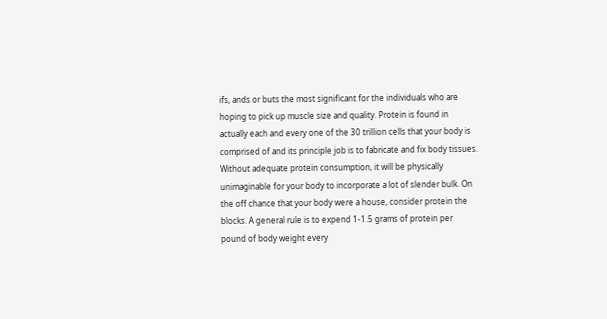ifs, ands or buts the most significant for the individuals who are hoping to pick up muscle size and quality. Protein is found in actually each and every one of the 30 trillion cells that your body is comprised of and its principle job is to fabricate and fix body tissues. Without adequate protein consumption, it will be physically unimaginable for your body to incorporate a lot of slender bulk. On the off chance that your body were a house, consider protein the blocks. A general rule is to expend 1-1.5 grams of protein per pound of body weight every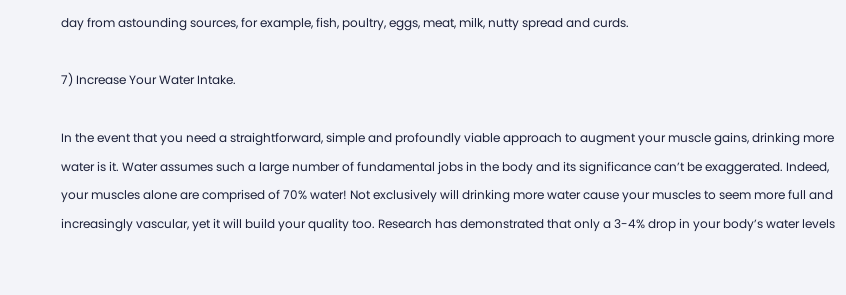day from astounding sources, for example, fish, poultry, eggs, meat, milk, nutty spread and curds.

7) Increase Your Water Intake.

In the event that you need a straightforward, simple and profoundly viable approach to augment your muscle gains, drinking more water is it. Water assumes such a large number of fundamental jobs in the body and its significance can’t be exaggerated. Indeed, your muscles alone are comprised of 70% water! Not exclusively will drinking more water cause your muscles to seem more full and increasingly vascular, yet it will build your quality too. Research has demonstrated that only a 3-4% drop in your body’s water levels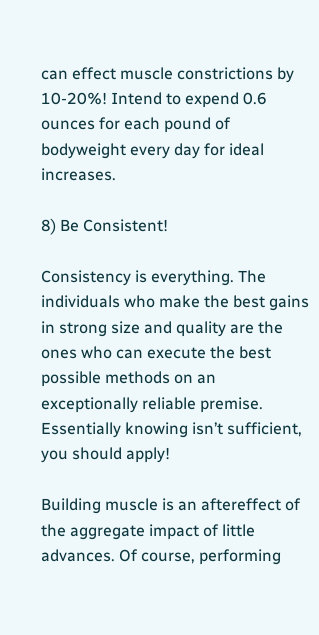can effect muscle constrictions by 10-20%! Intend to expend 0.6 ounces for each pound of bodyweight every day for ideal increases.

8) Be Consistent!

Consistency is everything. The individuals who make the best gains in strong size and quality are the ones who can execute the best possible methods on an exceptionally reliable premise. Essentially knowing isn’t sufficient, you should apply!

Building muscle is an aftereffect of the aggregate impact of little advances. Of course, performing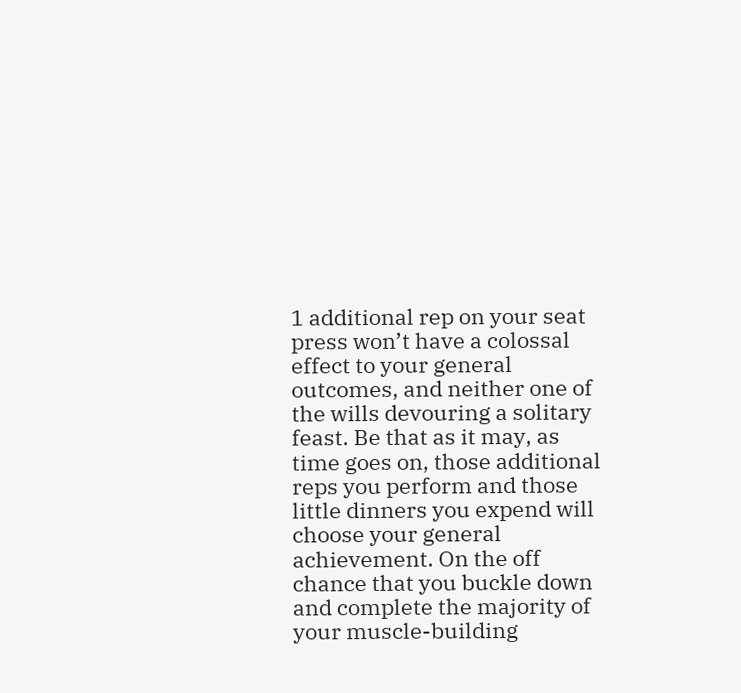1 additional rep on your seat press won’t have a colossal effect to your general outcomes, and neither one of the wills devouring a solitary feast. Be that as it may, as time goes on, those additional reps you perform and those little dinners you expend will choose your general achievement. On the off chance that you buckle down and complete the majority of your muscle-building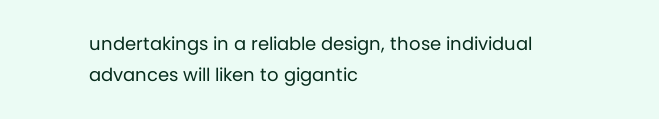undertakings in a reliable design, those individual advances will liken to gigantic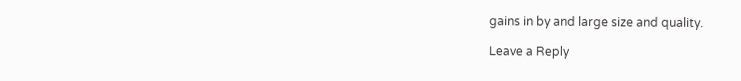gains in by and large size and quality.

Leave a Reply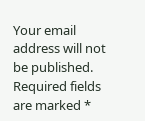Your email address will not be published. Required fields are marked *